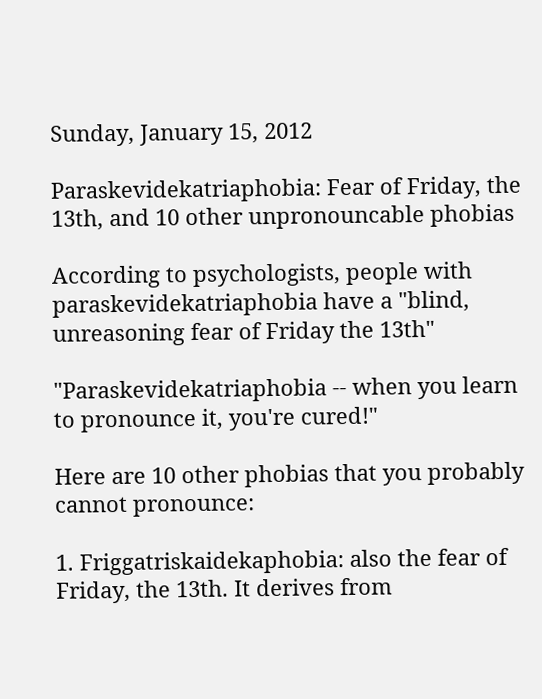Sunday, January 15, 2012

Paraskevidekatriaphobia: Fear of Friday, the 13th, and 10 other unpronouncable phobias

According to psychologists, people with paraskevidekatriaphobia have a "blind, unreasoning fear of Friday the 13th"

"Paraskevidekatriaphobia -- when you learn to pronounce it, you're cured!"

Here are 10 other phobias that you probably cannot pronounce:

1. Friggatriskaidekaphobia: also the fear of Friday, the 13th. It derives from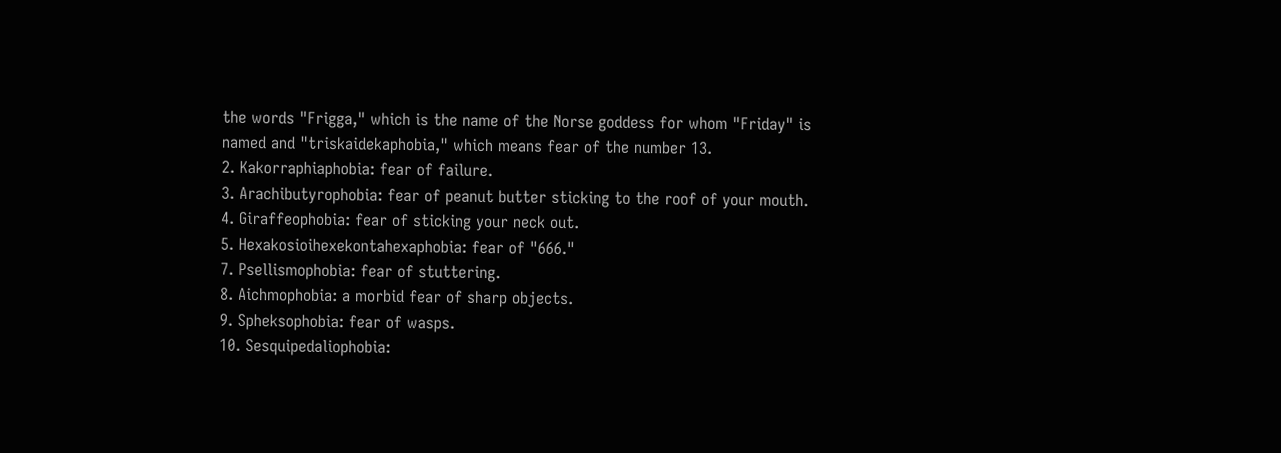the words "Frigga," which is the name of the Norse goddess for whom "Friday" is named and "triskaidekaphobia," which means fear of the number 13.
2. Kakorraphiaphobia: fear of failure.
3. Arachibutyrophobia: fear of peanut butter sticking to the roof of your mouth.
4. Giraffeophobia: fear of sticking your neck out.
5. Hexakosioihexekontahexaphobia: fear of "666."
7. Psellismophobia: fear of stuttering.
8. Aichmophobia: a morbid fear of sharp objects.
9. Spheksophobia: fear of wasps.
10. Sesquipedaliophobia: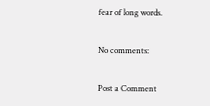fear of long words.

No comments:

Post a Comment